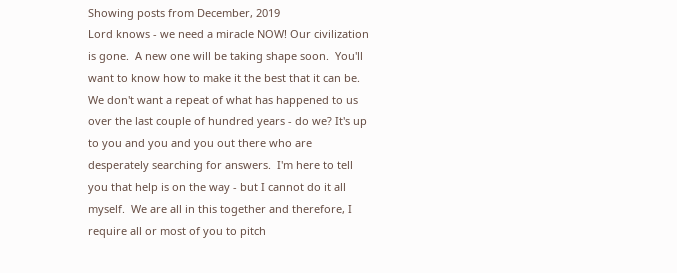Showing posts from December, 2019
Lord knows - we need a miracle NOW! Our civilization is gone.  A new one will be taking shape soon.  You'll want to know how to make it the best that it can be.  We don't want a repeat of what has happened to us over the last couple of hundred years - do we? It's up to you and you and you out there who are desperately searching for answers.  I'm here to tell you that help is on the way - but I cannot do it all myself.  We are all in this together and therefore, I require all or most of you to pitch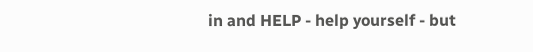in and HELP - help yourself - but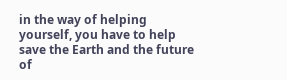in the way of helping yourself, you have to help save the Earth and the future of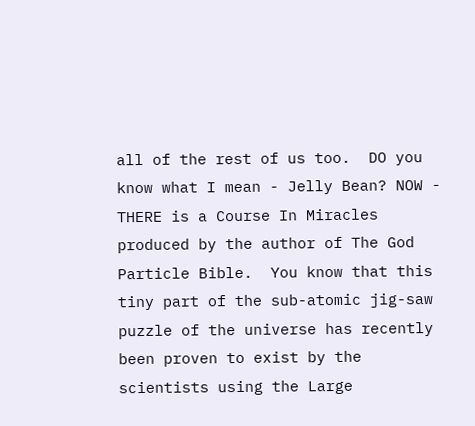all of the rest of us too.  DO you know what I mean - Jelly Bean? NOW - THERE is a Course In Miracles produced by the author of The God Particle Bible.  You know that this tiny part of the sub-atomic jig-saw puzzle of the universe has recently been proven to exist by the scientists using the Large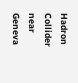Hadron Collider near Geneva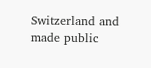Switzerland and made public